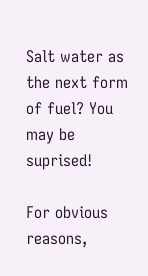Salt water as the next form of fuel? You may be suprised!

For obvious reasons,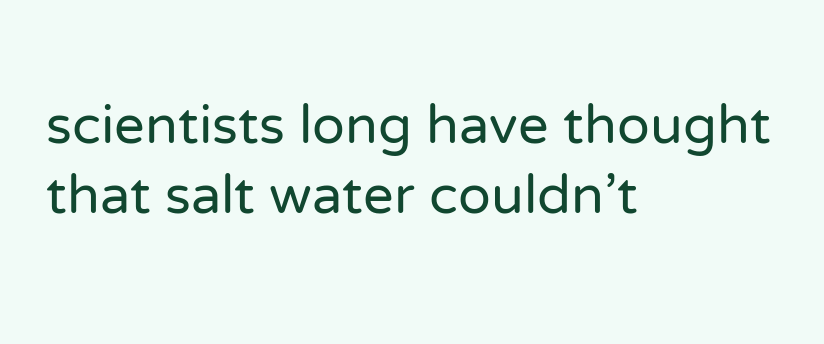scientists long have thought that salt water couldn’t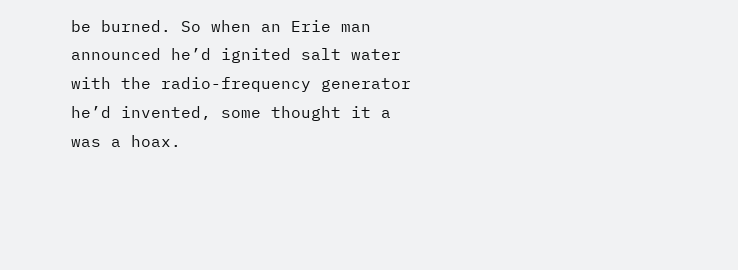be burned. So when an Erie man announced he’d ignited salt water with the radio-frequency generator he’d invented, some thought it a was a hoax.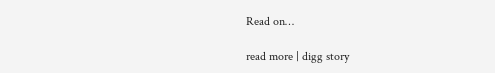Read on…

read more | digg story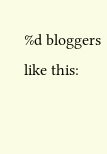%d bloggers like this: